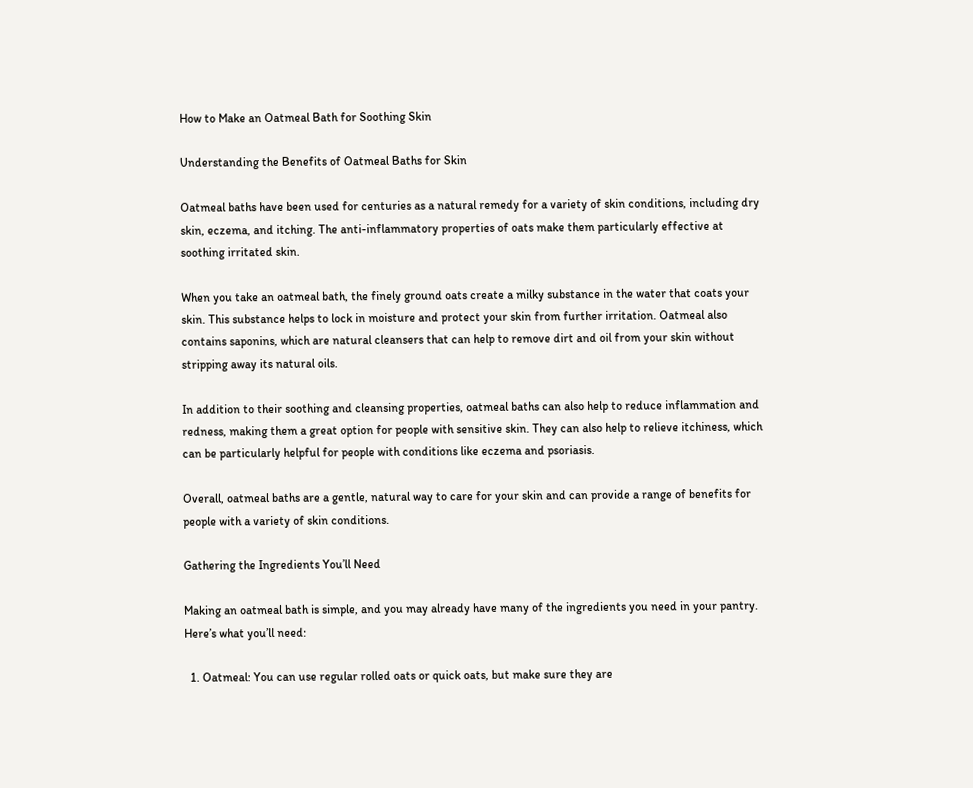How to Make an Oatmeal Bath for Soothing Skin

Understanding the Benefits of Oatmeal Baths for Skin

Oatmeal baths have been used for centuries as a natural remedy for a variety of skin conditions, including dry skin, eczema, and itching. The anti-inflammatory properties of oats make them particularly effective at soothing irritated skin.

When you take an oatmeal bath, the finely ground oats create a milky substance in the water that coats your skin. This substance helps to lock in moisture and protect your skin from further irritation. Oatmeal also contains saponins, which are natural cleansers that can help to remove dirt and oil from your skin without stripping away its natural oils.

In addition to their soothing and cleansing properties, oatmeal baths can also help to reduce inflammation and redness, making them a great option for people with sensitive skin. They can also help to relieve itchiness, which can be particularly helpful for people with conditions like eczema and psoriasis.

Overall, oatmeal baths are a gentle, natural way to care for your skin and can provide a range of benefits for people with a variety of skin conditions.

Gathering the Ingredients You’ll Need

Making an oatmeal bath is simple, and you may already have many of the ingredients you need in your pantry. Here’s what you’ll need:

  1. Oatmeal: You can use regular rolled oats or quick oats, but make sure they are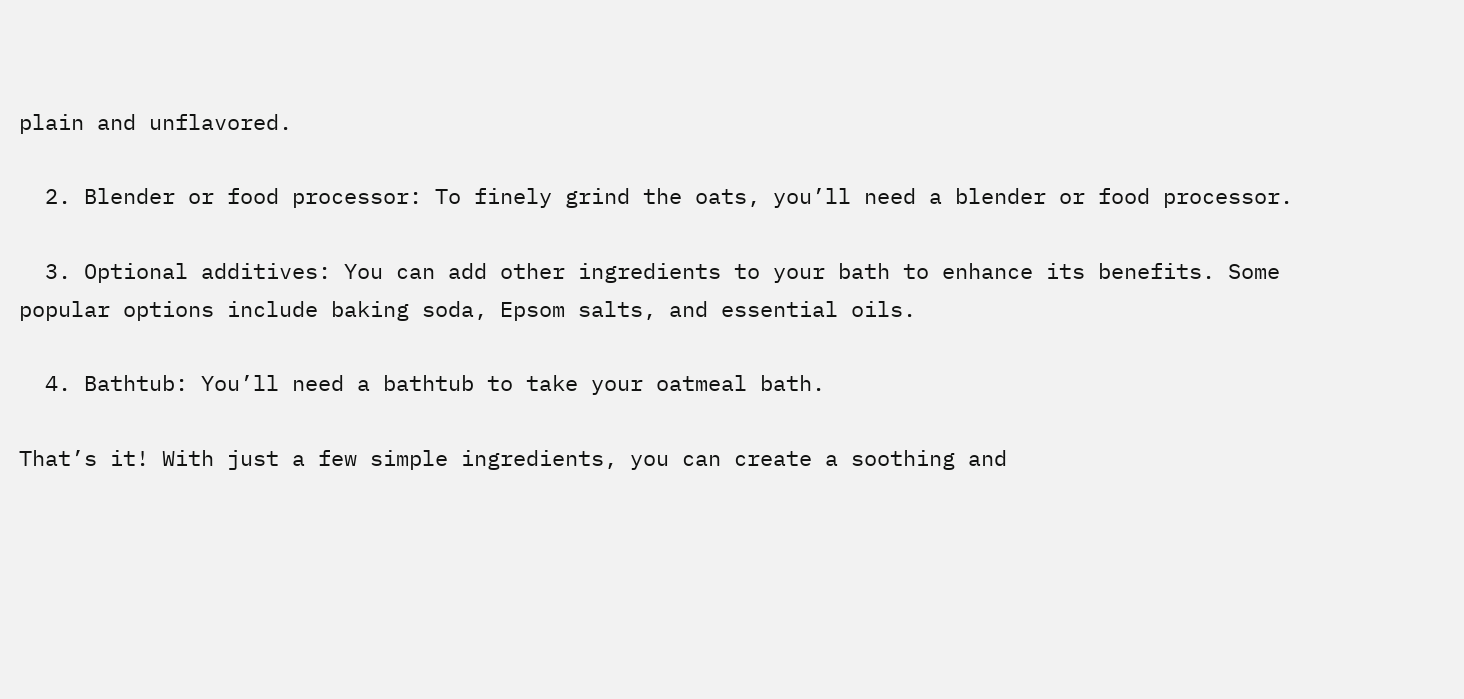plain and unflavored.

  2. Blender or food processor: To finely grind the oats, you’ll need a blender or food processor.

  3. Optional additives: You can add other ingredients to your bath to enhance its benefits. Some popular options include baking soda, Epsom salts, and essential oils.

  4. Bathtub: You’ll need a bathtub to take your oatmeal bath.

That’s it! With just a few simple ingredients, you can create a soothing and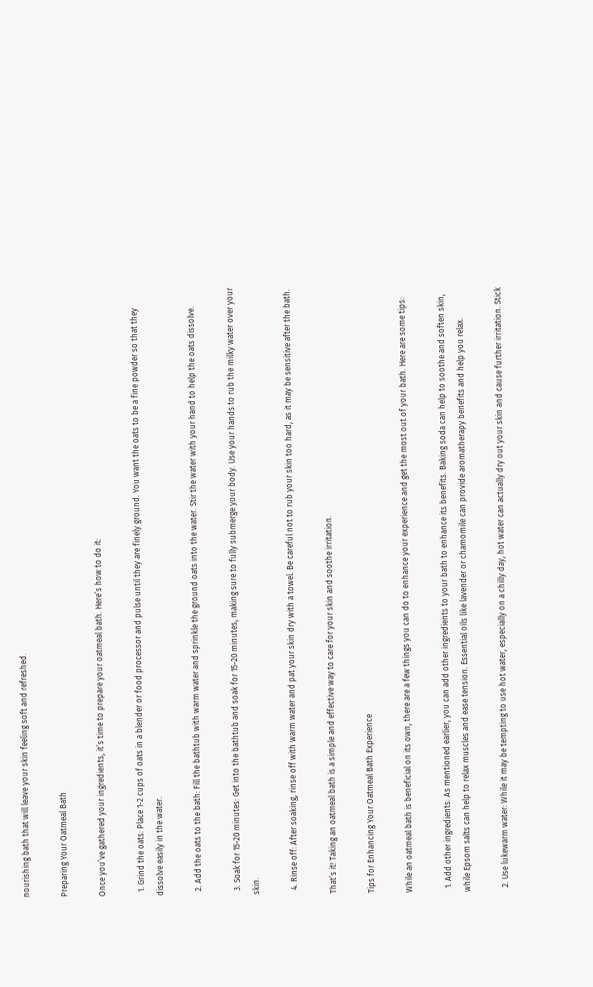nourishing bath that will leave your skin feeling soft and refreshed.

Preparing Your Oatmeal Bath

Once you’ve gathered your ingredients, it’s time to prepare your oatmeal bath. Here’s how to do it:

  1. Grind the oats: Place 1-2 cups of oats in a blender or food processor and pulse until they are finely ground. You want the oats to be a fine powder so that they dissolve easily in the water.

  2. Add the oats to the bath: Fill the bathtub with warm water and sprinkle the ground oats into the water. Stir the water with your hand to help the oats dissolve.

  3. Soak for 15-20 minutes: Get into the bathtub and soak for 15-20 minutes, making sure to fully submerge your body. Use your hands to rub the milky water over your skin.

  4. Rinse off: After soaking, rinse off with warm water and pat your skin dry with a towel. Be careful not to rub your skin too hard, as it may be sensitive after the bath.

That’s it! Taking an oatmeal bath is a simple and effective way to care for your skin and soothe irritation.

Tips for Enhancing Your Oatmeal Bath Experience

While an oatmeal bath is beneficial on its own, there are a few things you can do to enhance your experience and get the most out of your bath. Here are some tips:

  1. Add other ingredients: As mentioned earlier, you can add other ingredients to your bath to enhance its benefits. Baking soda can help to soothe and soften skin, while Epsom salts can help to relax muscles and ease tension. Essential oils like lavender or chamomile can provide aromatherapy benefits and help you relax.

  2. Use lukewarm water: While it may be tempting to use hot water, especially on a chilly day, hot water can actually dry out your skin and cause further irritation. Stick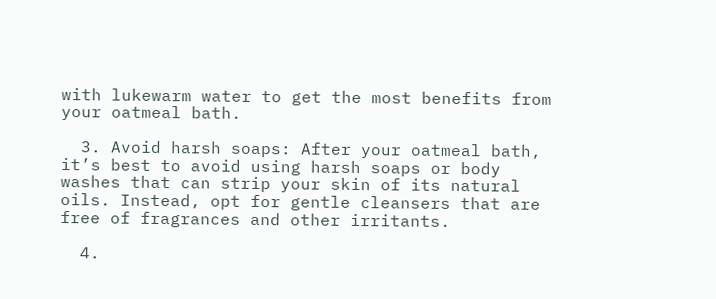with lukewarm water to get the most benefits from your oatmeal bath.

  3. Avoid harsh soaps: After your oatmeal bath, it’s best to avoid using harsh soaps or body washes that can strip your skin of its natural oils. Instead, opt for gentle cleansers that are free of fragrances and other irritants.

  4.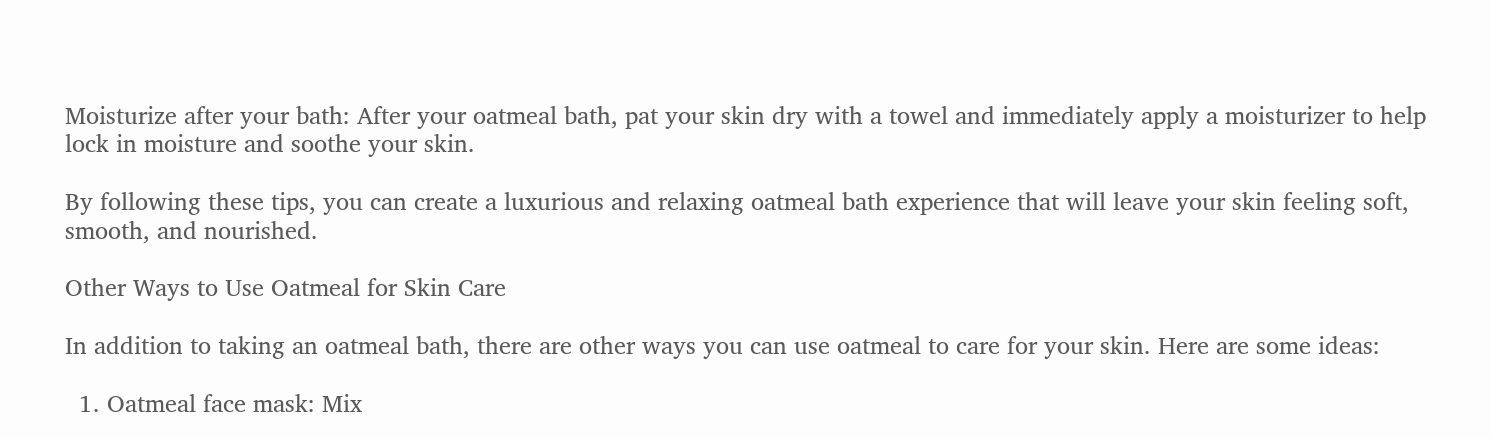Moisturize after your bath: After your oatmeal bath, pat your skin dry with a towel and immediately apply a moisturizer to help lock in moisture and soothe your skin.

By following these tips, you can create a luxurious and relaxing oatmeal bath experience that will leave your skin feeling soft, smooth, and nourished.

Other Ways to Use Oatmeal for Skin Care

In addition to taking an oatmeal bath, there are other ways you can use oatmeal to care for your skin. Here are some ideas:

  1. Oatmeal face mask: Mix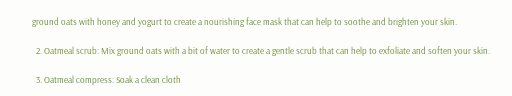ground oats with honey and yogurt to create a nourishing face mask that can help to soothe and brighten your skin.

  2. Oatmeal scrub: Mix ground oats with a bit of water to create a gentle scrub that can help to exfoliate and soften your skin.

  3. Oatmeal compress: Soak a clean cloth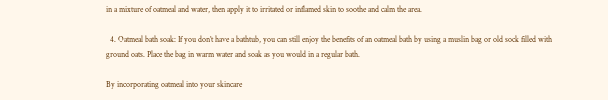in a mixture of oatmeal and water, then apply it to irritated or inflamed skin to soothe and calm the area.

  4. Oatmeal bath soak: If you don’t have a bathtub, you can still enjoy the benefits of an oatmeal bath by using a muslin bag or old sock filled with ground oats. Place the bag in warm water and soak as you would in a regular bath.

By incorporating oatmeal into your skincare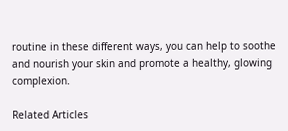routine in these different ways, you can help to soothe and nourish your skin and promote a healthy, glowing complexion.

Related Articles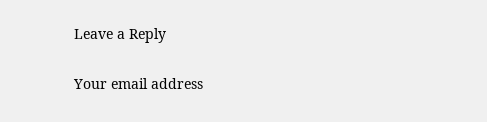Leave a Reply

Your email address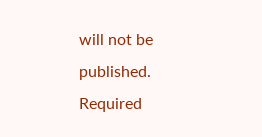will not be published. Required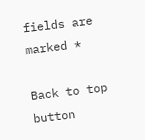fields are marked *

Back to top button